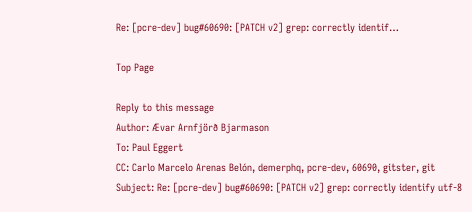Re: [pcre-dev] bug#60690: [PATCH v2] grep: correctly identif…

Top Page

Reply to this message
Author: Ævar Arnfjörð Bjarmason
To: Paul Eggert
CC: Carlo Marcelo Arenas Belón, demerphq, pcre-dev, 60690, gitster, git
Subject: Re: [pcre-dev] bug#60690: [PATCH v2] grep: correctly identify utf-8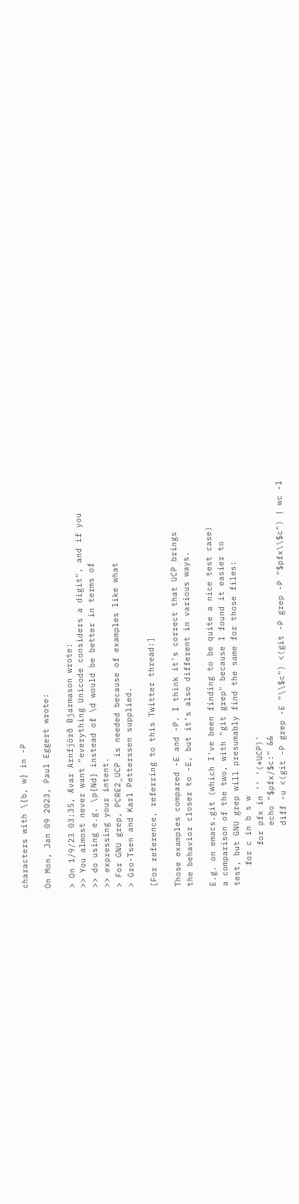characters with \{b, w} in -P

On Mon, Jan 09 2023, Paul Eggert wrote:

> On 1/9/23 03:35, Ævar Arnfjörð Bjarmason wrote:
>> You almost never want "everything Unicode considers a digit", and if you
>> do using e.g. \p{Nd} instead of \d would be better in terms of
>> expressing your intent.
> For GNU grep, PCRE2_UCP is needed because of examples like what
> Gro-Tsen and Karl Petterssen supplied.

[For reference, referring to this Twitter thread:]

Those examples compared -E and -P. I think it's correct that UCP brings
the behavior closer to -E, but it's also different in various ways.

E.g. on emacs.git (which I've been finding to be quite a nice test case)
a comparison of the two, with "git grep" because I found it easier to
test, but GNU grep will presumably find the same for those files:
    for c in b s w
        for pfx in '' '(*UCP)'
            echo "$pfx/$c:" &&
            diff -u <(git -P grep -E "\\$c") <(git -P grep -P "$pfx\\$c") | wc -l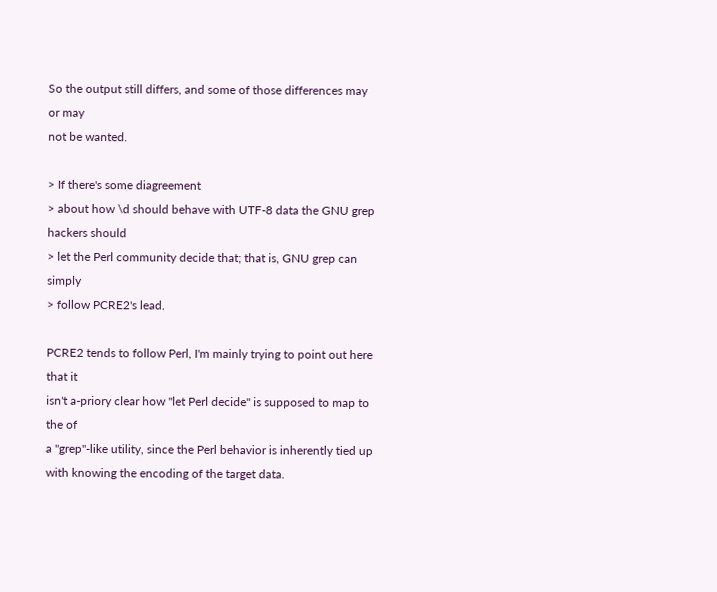So the output still differs, and some of those differences may or may
not be wanted.

> If there's some diagreement
> about how \d should behave with UTF-8 data the GNU grep hackers should
> let the Perl community decide that; that is, GNU grep can simply
> follow PCRE2's lead.

PCRE2 tends to follow Perl, I'm mainly trying to point out here that it
isn't a-priory clear how "let Perl decide" is supposed to map to the of
a "grep"-like utility, since the Perl behavior is inherently tied up
with knowing the encoding of the target data.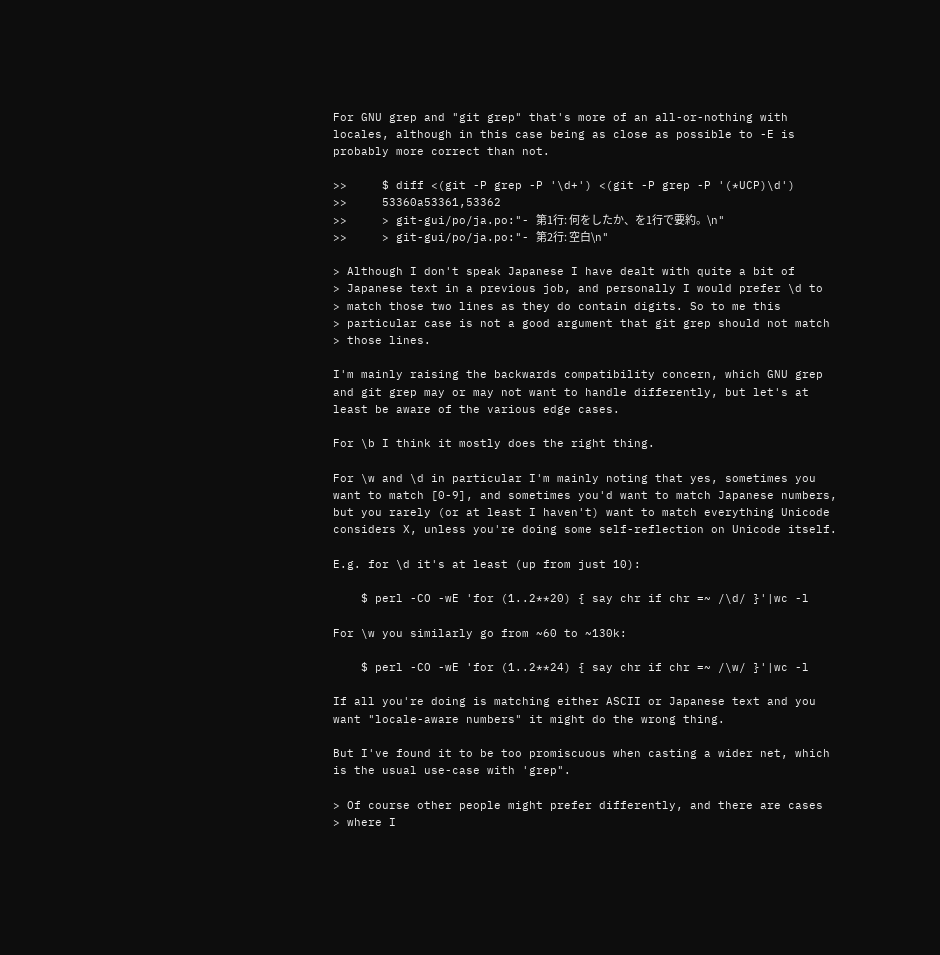For GNU grep and "git grep" that's more of an all-or-nothing with
locales, although in this case being as close as possible to -E is
probably more correct than not.

>>     $ diff <(git -P grep -P '\d+') <(git -P grep -P '(*UCP)\d')
>>     53360a53361,53362
>>     > git-gui/po/ja.po:"- 第1行: 何をしたか、を1行で要約。\n"
>>     > git-gui/po/ja.po:"- 第2行: 空白\n"

> Although I don't speak Japanese I have dealt with quite a bit of
> Japanese text in a previous job, and personally I would prefer \d to
> match those two lines as they do contain digits. So to me this
> particular case is not a good argument that git grep should not match
> those lines.

I'm mainly raising the backwards compatibility concern, which GNU grep
and git grep may or may not want to handle differently, but let's at
least be aware of the various edge cases.

For \b I think it mostly does the right thing.

For \w and \d in particular I'm mainly noting that yes, sometimes you
want to match [0-9], and sometimes you'd want to match Japanese numbers,
but you rarely (or at least I haven't) want to match everything Unicode
considers X, unless you're doing some self-reflection on Unicode itself.

E.g. for \d it's at least (up from just 10):

    $ perl -CO -wE 'for (1..2**20) { say chr if chr =~ /\d/ }'|wc -l

For \w you similarly go from ~60 to ~130k:

    $ perl -CO -wE 'for (1..2**24) { say chr if chr =~ /\w/ }'|wc -l

If all you're doing is matching either ASCII or Japanese text and you
want "locale-aware numbers" it might do the wrong thing.

But I've found it to be too promiscuous when casting a wider net, which
is the usual use-case with 'grep".

> Of course other people might prefer differently, and there are cases
> where I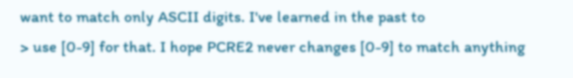want to match only ASCII digits. I've learned in the past to
> use [0-9] for that. I hope PCRE2 never changes [0-9] to match anything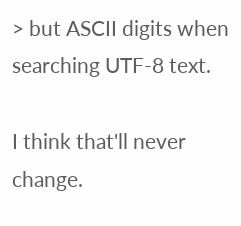> but ASCII digits when searching UTF-8 text.

I think that'll never change.